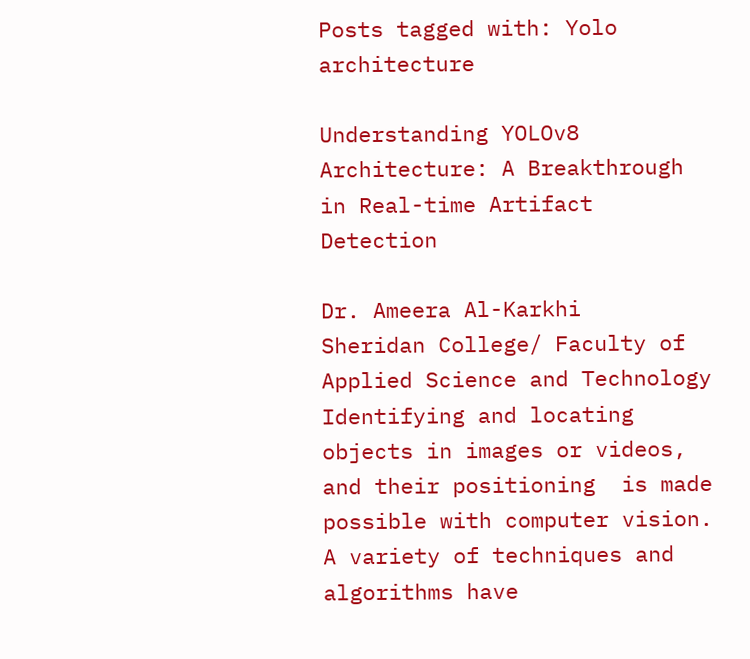Posts tagged with: Yolo architecture

Understanding YOLOv8 Architecture: A Breakthrough in Real-time Artifact Detection

Dr. Ameera Al-Karkhi
Sheridan College/ Faculty of Applied Science and Technology
Identifying and locating objects in images or videos, and their positioning  is made possible with computer vision.  A variety of techniques and algorithms have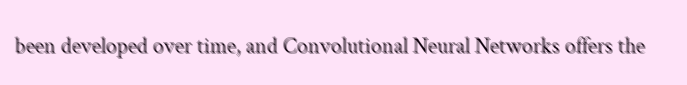been developed over time, and Convolutional Neural Networks offers the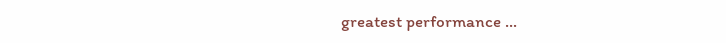greatest performance …